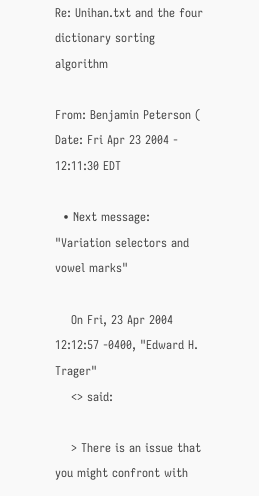Re: Unihan.txt and the four dictionary sorting algorithm

From: Benjamin Peterson (
Date: Fri Apr 23 2004 - 12:11:30 EDT

  • Next message: "Variation selectors and vowel marks"

    On Fri, 23 Apr 2004 12:12:57 -0400, "Edward H. Trager"
    <> said:

    > There is an issue that you might confront with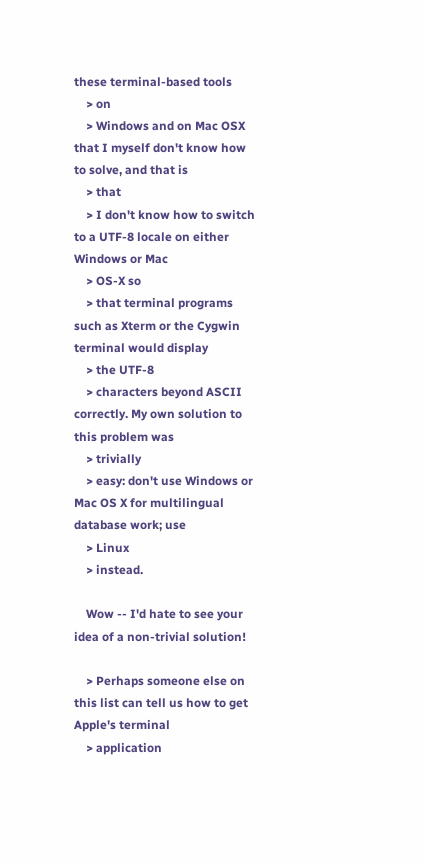these terminal-based tools
    > on
    > Windows and on Mac OSX that I myself don't know how to solve, and that is
    > that
    > I don't know how to switch to a UTF-8 locale on either Windows or Mac
    > OS-X so
    > that terminal programs such as Xterm or the Cygwin terminal would display
    > the UTF-8
    > characters beyond ASCII correctly. My own solution to this problem was
    > trivially
    > easy: don't use Windows or Mac OS X for multilingual database work; use
    > Linux
    > instead.

    Wow -- I'd hate to see your idea of a non-trivial solution!

    > Perhaps someone else on this list can tell us how to get Apple's terminal
    > application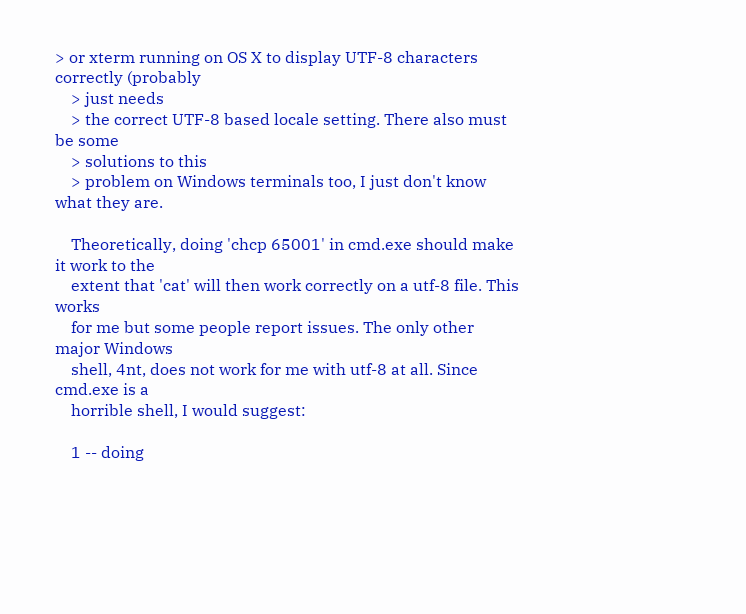> or xterm running on OS X to display UTF-8 characters correctly (probably
    > just needs
    > the correct UTF-8 based locale setting. There also must be some
    > solutions to this
    > problem on Windows terminals too, I just don't know what they are.

    Theoretically, doing 'chcp 65001' in cmd.exe should make it work to the
    extent that 'cat' will then work correctly on a utf-8 file. This works
    for me but some people report issues. The only other major Windows
    shell, 4nt, does not work for me with utf-8 at all. Since cmd.exe is a
    horrible shell, I would suggest:

    1 -- doing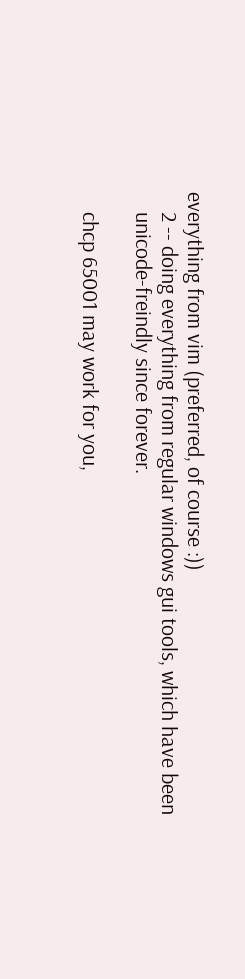everything from vim (preferred, of course :))
    2 -- doing everything from regular windows gui tools, which have been
    unicode-freindly since forever.

    chcp 65001 may work for you,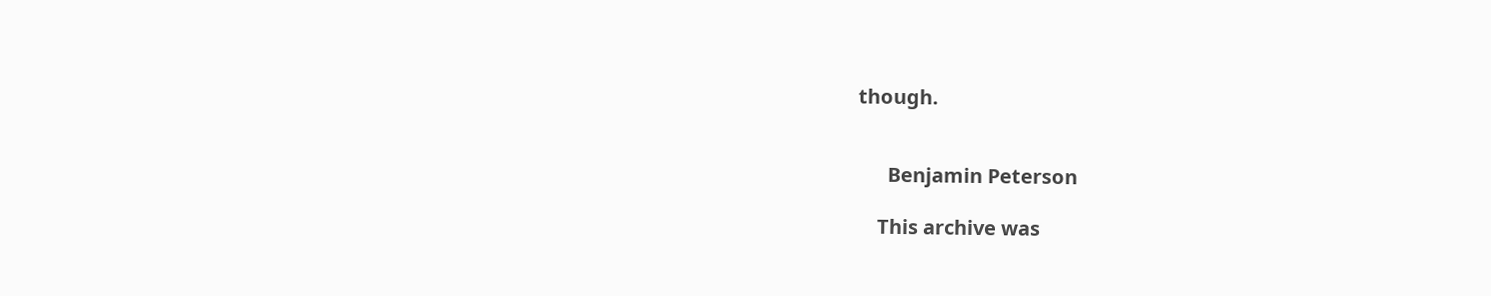though.


      Benjamin Peterson

    This archive was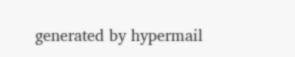generated by hypermail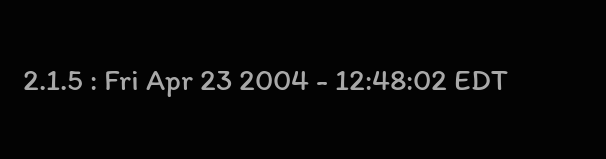2.1.5 : Fri Apr 23 2004 - 12:48:02 EDT